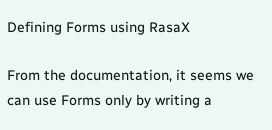Defining Forms using RasaX

From the documentation, it seems we can use Forms only by writing a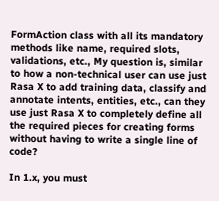FormAction class with all its mandatory methods like name, required slots, validations, etc., My question is, similar to how a non-technical user can use just Rasa X to add training data, classify and annotate intents, entities, etc., can they use just Rasa X to completely define all the required pieces for creating forms without having to write a single line of code?

In 1.x, you must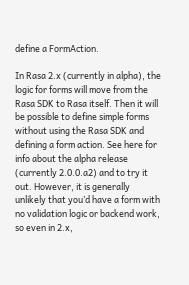define a FormAction.

In Rasa 2.x (currently in alpha), the logic for forms will move from the Rasa SDK to Rasa itself. Then it will be possible to define simple forms without using the Rasa SDK and defining a form action. See here for info about the alpha release (currently 2.0.0.a2) and to try it out. However, it is generally unlikely that you’d have a form with no validation logic or backend work, so even in 2.x,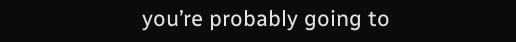you’re probably going to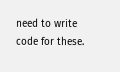need to write code for these.